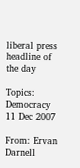liberal press headline of the day

Topics: Democracy
11 Dec 2007

From: Ervan Darnell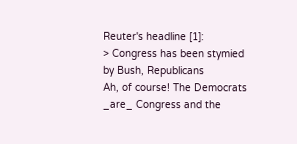Reuter's headline [1]:
> Congress has been stymied by Bush, Republicans
Ah, of course! The Democrats _are_ Congress and the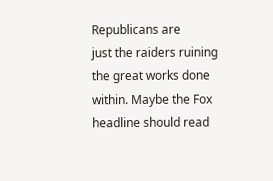Republicans are
just the raiders ruining the great works done within. Maybe the Fox
headline should read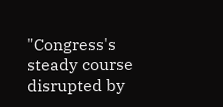"Congress's steady course disrupted by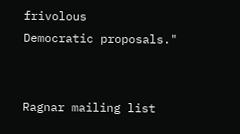frivolous
Democratic proposals."


Ragnar mailing list